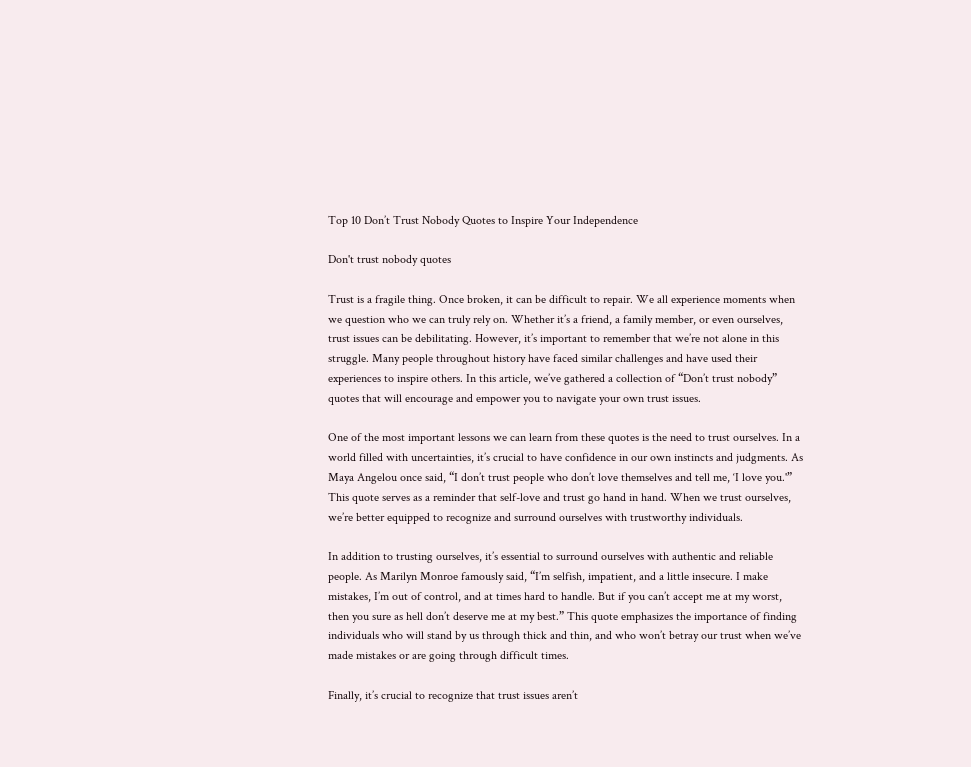Top 10 Don’t Trust Nobody Quotes to Inspire Your Independence

Don't trust nobody quotes

Trust is a fragile thing. Once broken, it can be difficult to repair. We all experience moments when we question who we can truly rely on. Whether it’s a friend, a family member, or even ourselves, trust issues can be debilitating. However, it’s important to remember that we’re not alone in this struggle. Many people throughout history have faced similar challenges and have used their experiences to inspire others. In this article, we’ve gathered a collection of “Don’t trust nobody” quotes that will encourage and empower you to navigate your own trust issues.

One of the most important lessons we can learn from these quotes is the need to trust ourselves. In a world filled with uncertainties, it’s crucial to have confidence in our own instincts and judgments. As Maya Angelou once said, “I don’t trust people who don’t love themselves and tell me, ‘I love you.'” This quote serves as a reminder that self-love and trust go hand in hand. When we trust ourselves, we’re better equipped to recognize and surround ourselves with trustworthy individuals.

In addition to trusting ourselves, it’s essential to surround ourselves with authentic and reliable people. As Marilyn Monroe famously said, “I’m selfish, impatient, and a little insecure. I make mistakes, I’m out of control, and at times hard to handle. But if you can’t accept me at my worst, then you sure as hell don’t deserve me at my best.” This quote emphasizes the importance of finding individuals who will stand by us through thick and thin, and who won’t betray our trust when we’ve made mistakes or are going through difficult times.

Finally, it’s crucial to recognize that trust issues aren’t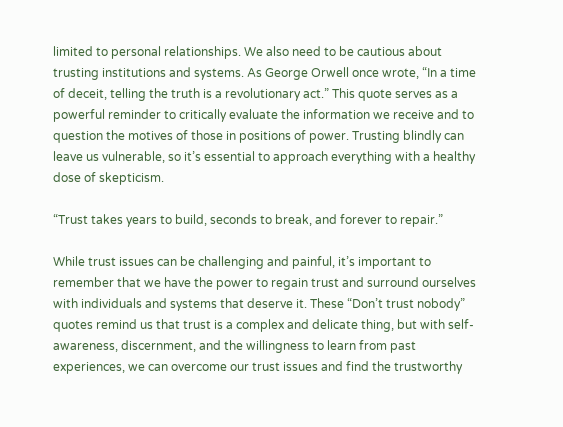limited to personal relationships. We also need to be cautious about trusting institutions and systems. As George Orwell once wrote, “In a time of deceit, telling the truth is a revolutionary act.” This quote serves as a powerful reminder to critically evaluate the information we receive and to question the motives of those in positions of power. Trusting blindly can leave us vulnerable, so it’s essential to approach everything with a healthy dose of skepticism.

“Trust takes years to build, seconds to break, and forever to repair.”

While trust issues can be challenging and painful, it’s important to remember that we have the power to regain trust and surround ourselves with individuals and systems that deserve it. These “Don’t trust nobody” quotes remind us that trust is a complex and delicate thing, but with self-awareness, discernment, and the willingness to learn from past experiences, we can overcome our trust issues and find the trustworthy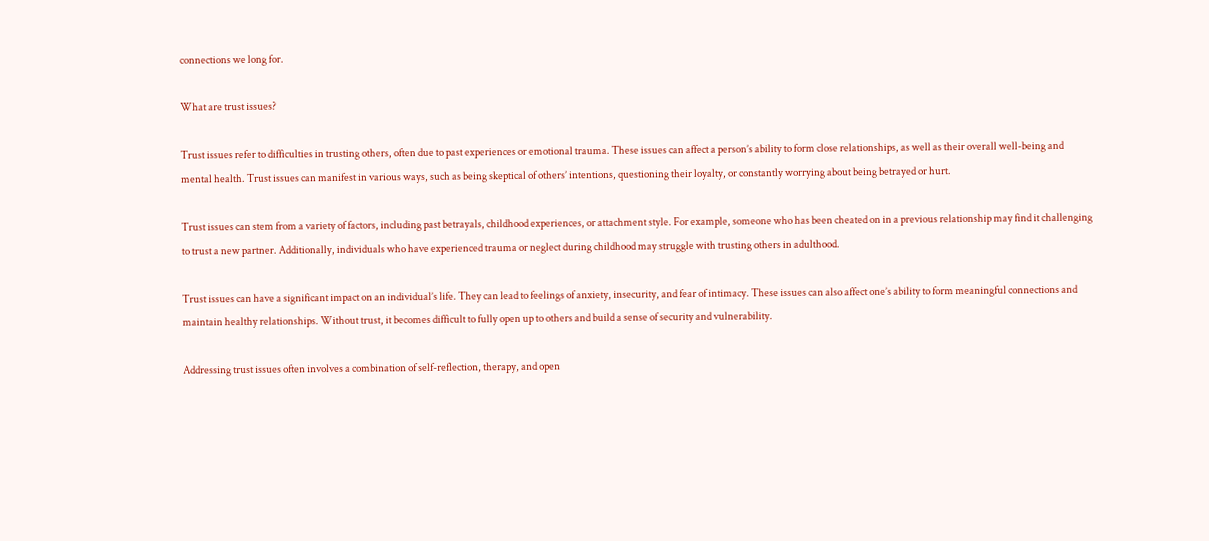connections we long for.

What are trust issues?

Trust issues refer to difficulties in trusting others, often due to past experiences or emotional trauma. These issues can affect a person’s ability to form close relationships, as well as their overall well-being and mental health. Trust issues can manifest in various ways, such as being skeptical of others’ intentions, questioning their loyalty, or constantly worrying about being betrayed or hurt.

Trust issues can stem from a variety of factors, including past betrayals, childhood experiences, or attachment style. For example, someone who has been cheated on in a previous relationship may find it challenging to trust a new partner. Additionally, individuals who have experienced trauma or neglect during childhood may struggle with trusting others in adulthood.

Trust issues can have a significant impact on an individual’s life. They can lead to feelings of anxiety, insecurity, and fear of intimacy. These issues can also affect one’s ability to form meaningful connections and maintain healthy relationships. Without trust, it becomes difficult to fully open up to others and build a sense of security and vulnerability.

Addressing trust issues often involves a combination of self-reflection, therapy, and open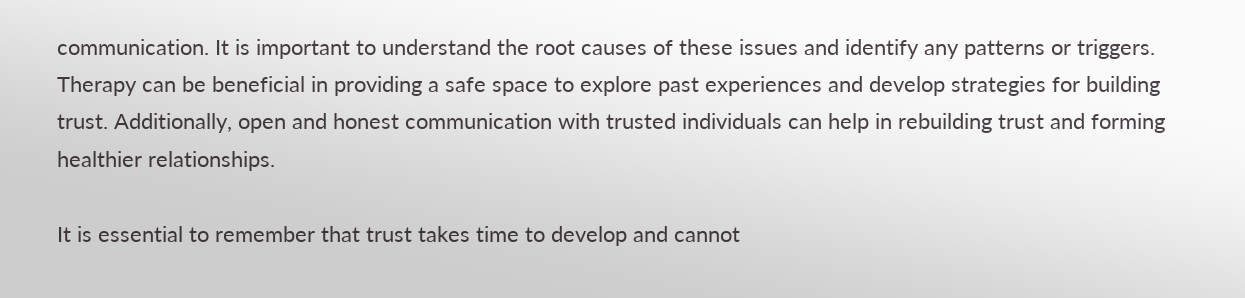communication. It is important to understand the root causes of these issues and identify any patterns or triggers. Therapy can be beneficial in providing a safe space to explore past experiences and develop strategies for building trust. Additionally, open and honest communication with trusted individuals can help in rebuilding trust and forming healthier relationships.

It is essential to remember that trust takes time to develop and cannot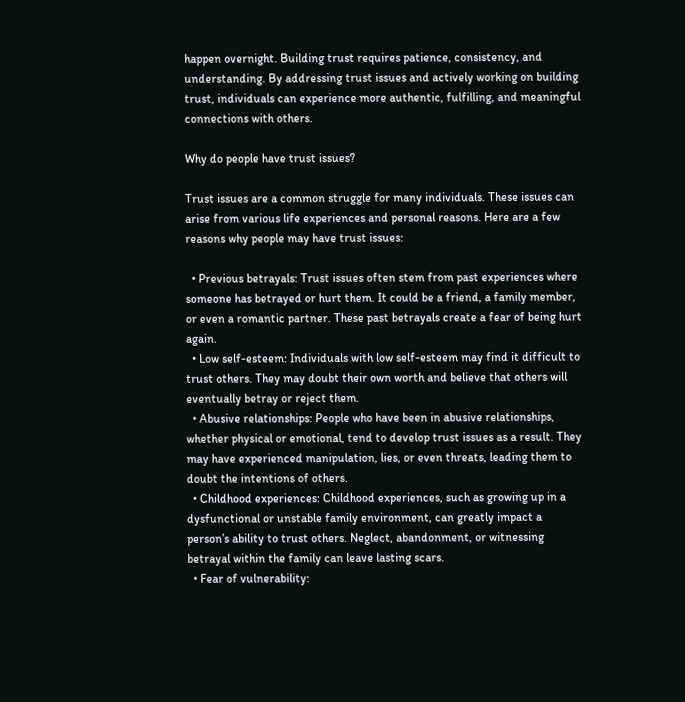happen overnight. Building trust requires patience, consistency, and understanding. By addressing trust issues and actively working on building trust, individuals can experience more authentic, fulfilling, and meaningful connections with others.

Why do people have trust issues?

Trust issues are a common struggle for many individuals. These issues can arise from various life experiences and personal reasons. Here are a few reasons why people may have trust issues:

  • Previous betrayals: Trust issues often stem from past experiences where someone has betrayed or hurt them. It could be a friend, a family member, or even a romantic partner. These past betrayals create a fear of being hurt again.
  • Low self-esteem: Individuals with low self-esteem may find it difficult to trust others. They may doubt their own worth and believe that others will eventually betray or reject them.
  • Abusive relationships: People who have been in abusive relationships, whether physical or emotional, tend to develop trust issues as a result. They may have experienced manipulation, lies, or even threats, leading them to doubt the intentions of others.
  • Childhood experiences: Childhood experiences, such as growing up in a dysfunctional or unstable family environment, can greatly impact a person’s ability to trust others. Neglect, abandonment, or witnessing betrayal within the family can leave lasting scars.
  • Fear of vulnerability: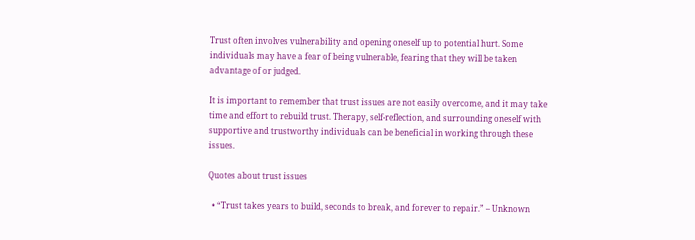Trust often involves vulnerability and opening oneself up to potential hurt. Some individuals may have a fear of being vulnerable, fearing that they will be taken advantage of or judged.

It is important to remember that trust issues are not easily overcome, and it may take time and effort to rebuild trust. Therapy, self-reflection, and surrounding oneself with supportive and trustworthy individuals can be beneficial in working through these issues.

Quotes about trust issues

  • “Trust takes years to build, seconds to break, and forever to repair.” – Unknown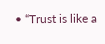• “Trust is like a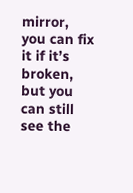mirror, you can fix it if it’s broken, but you can still see the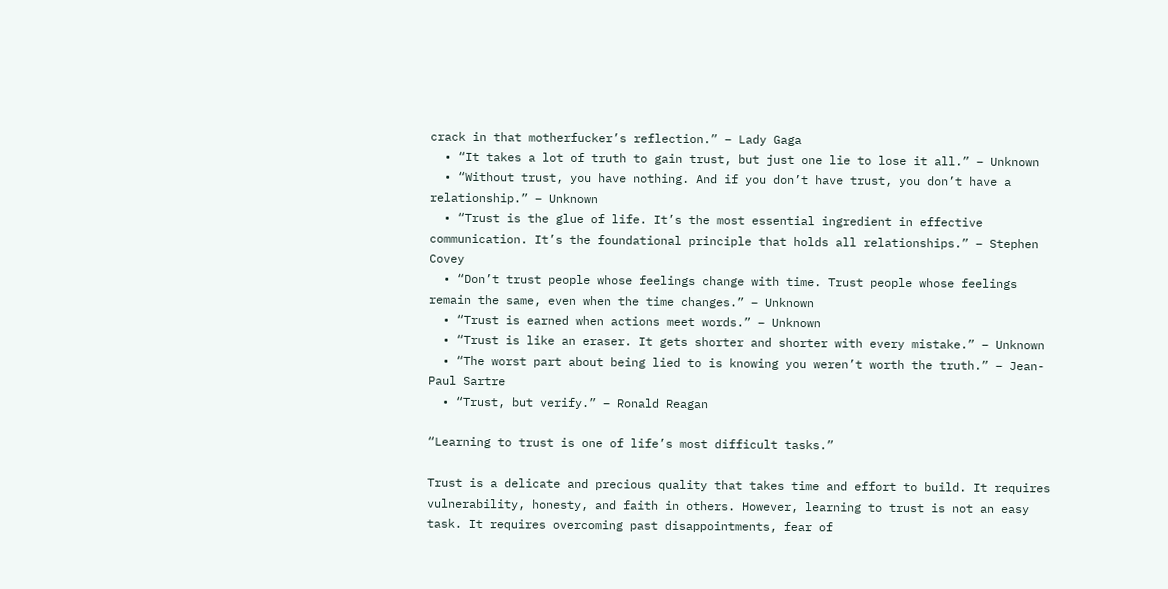crack in that motherfucker’s reflection.” – Lady Gaga
  • “It takes a lot of truth to gain trust, but just one lie to lose it all.” – Unknown
  • “Without trust, you have nothing. And if you don’t have trust, you don’t have a relationship.” – Unknown
  • “Trust is the glue of life. It’s the most essential ingredient in effective communication. It’s the foundational principle that holds all relationships.” – Stephen Covey
  • “Don’t trust people whose feelings change with time. Trust people whose feelings remain the same, even when the time changes.” – Unknown
  • “Trust is earned when actions meet words.” – Unknown
  • “Trust is like an eraser. It gets shorter and shorter with every mistake.” – Unknown
  • “The worst part about being lied to is knowing you weren’t worth the truth.” – Jean-Paul Sartre
  • “Trust, but verify.” – Ronald Reagan

“Learning to trust is one of life’s most difficult tasks.”

Trust is a delicate and precious quality that takes time and effort to build. It requires vulnerability, honesty, and faith in others. However, learning to trust is not an easy task. It requires overcoming past disappointments, fear of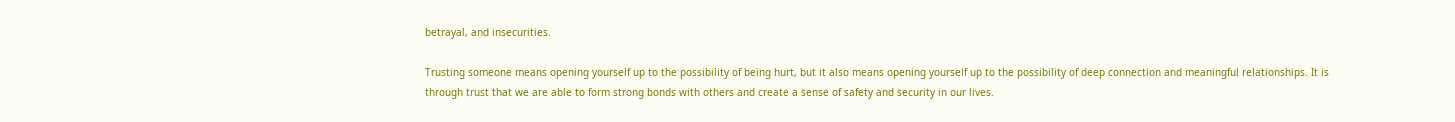betrayal, and insecurities.

Trusting someone means opening yourself up to the possibility of being hurt, but it also means opening yourself up to the possibility of deep connection and meaningful relationships. It is through trust that we are able to form strong bonds with others and create a sense of safety and security in our lives.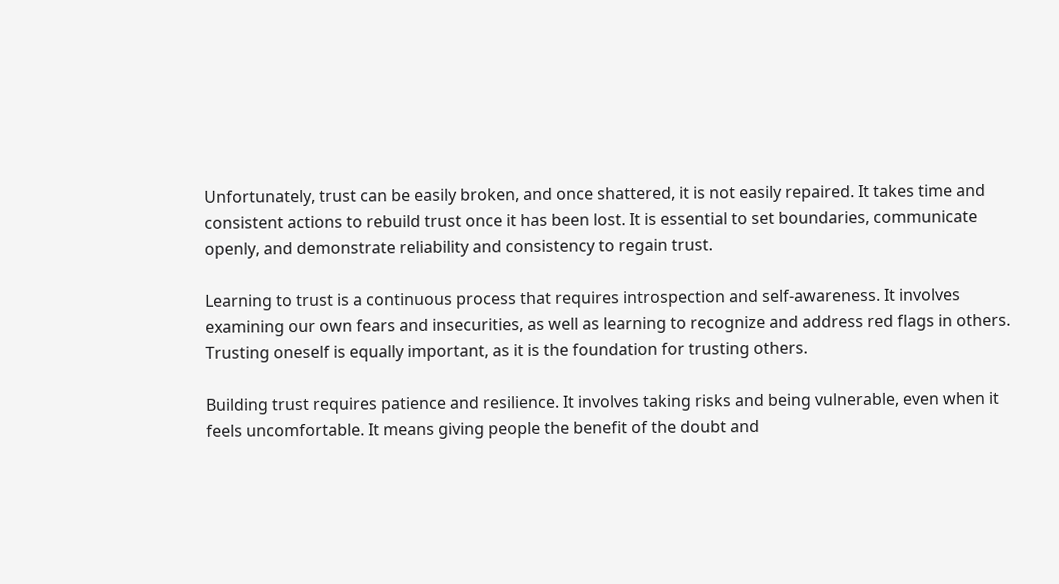Unfortunately, trust can be easily broken, and once shattered, it is not easily repaired. It takes time and consistent actions to rebuild trust once it has been lost. It is essential to set boundaries, communicate openly, and demonstrate reliability and consistency to regain trust.

Learning to trust is a continuous process that requires introspection and self-awareness. It involves examining our own fears and insecurities, as well as learning to recognize and address red flags in others. Trusting oneself is equally important, as it is the foundation for trusting others.

Building trust requires patience and resilience. It involves taking risks and being vulnerable, even when it feels uncomfortable. It means giving people the benefit of the doubt and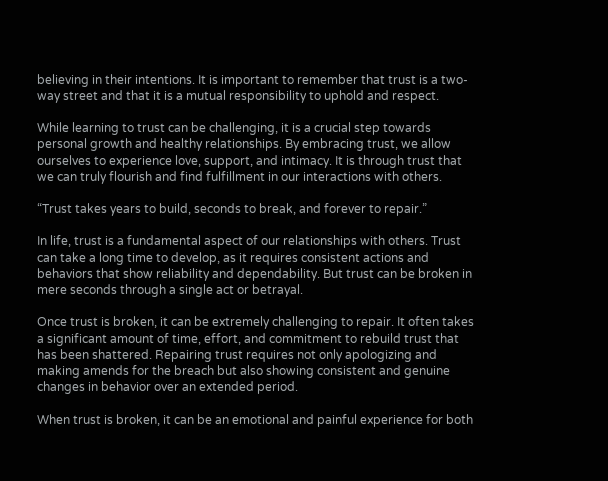believing in their intentions. It is important to remember that trust is a two-way street and that it is a mutual responsibility to uphold and respect.

While learning to trust can be challenging, it is a crucial step towards personal growth and healthy relationships. By embracing trust, we allow ourselves to experience love, support, and intimacy. It is through trust that we can truly flourish and find fulfillment in our interactions with others.

“Trust takes years to build, seconds to break, and forever to repair.”

In life, trust is a fundamental aspect of our relationships with others. Trust can take a long time to develop, as it requires consistent actions and behaviors that show reliability and dependability. But trust can be broken in mere seconds through a single act or betrayal.

Once trust is broken, it can be extremely challenging to repair. It often takes a significant amount of time, effort, and commitment to rebuild trust that has been shattered. Repairing trust requires not only apologizing and making amends for the breach but also showing consistent and genuine changes in behavior over an extended period.

When trust is broken, it can be an emotional and painful experience for both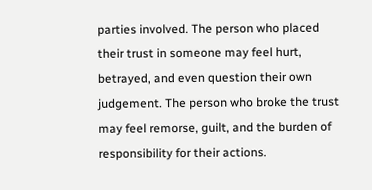parties involved. The person who placed their trust in someone may feel hurt, betrayed, and even question their own judgement. The person who broke the trust may feel remorse, guilt, and the burden of responsibility for their actions.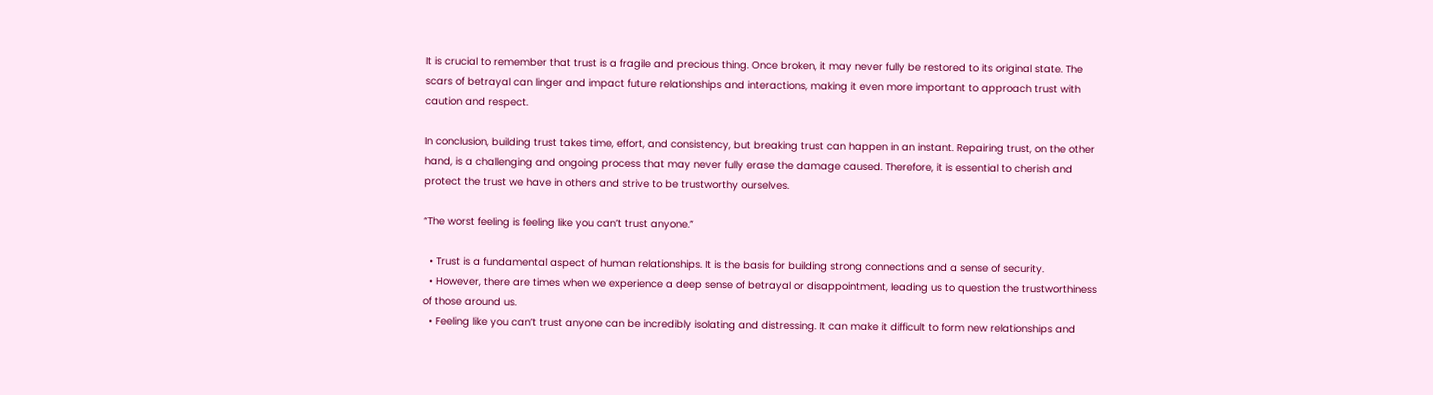It is crucial to remember that trust is a fragile and precious thing. Once broken, it may never fully be restored to its original state. The scars of betrayal can linger and impact future relationships and interactions, making it even more important to approach trust with caution and respect.

In conclusion, building trust takes time, effort, and consistency, but breaking trust can happen in an instant. Repairing trust, on the other hand, is a challenging and ongoing process that may never fully erase the damage caused. Therefore, it is essential to cherish and protect the trust we have in others and strive to be trustworthy ourselves.

“The worst feeling is feeling like you can’t trust anyone.”

  • Trust is a fundamental aspect of human relationships. It is the basis for building strong connections and a sense of security.
  • However, there are times when we experience a deep sense of betrayal or disappointment, leading us to question the trustworthiness of those around us.
  • Feeling like you can’t trust anyone can be incredibly isolating and distressing. It can make it difficult to form new relationships and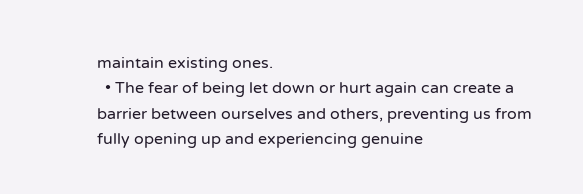maintain existing ones.
  • The fear of being let down or hurt again can create a barrier between ourselves and others, preventing us from fully opening up and experiencing genuine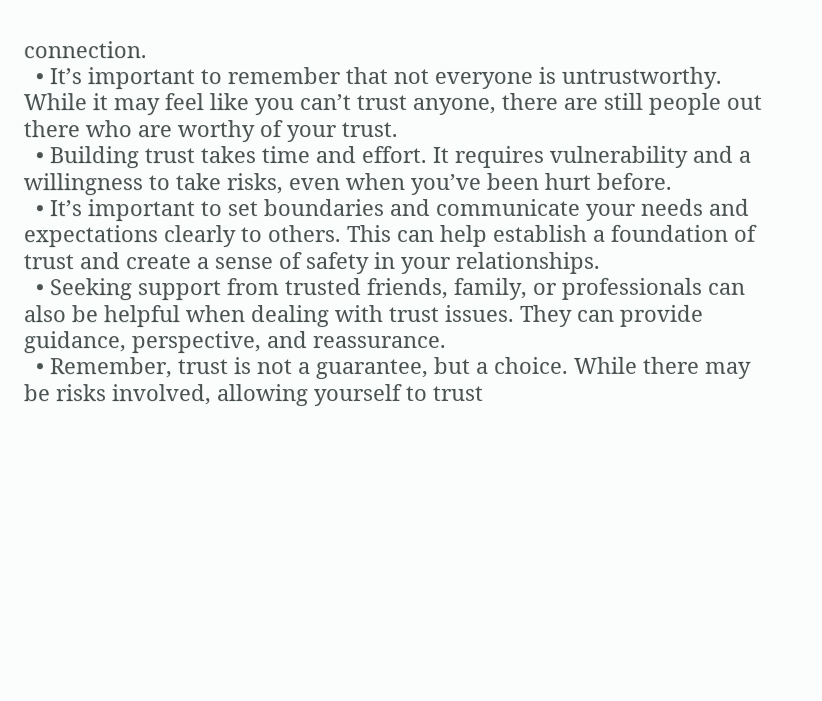connection.
  • It’s important to remember that not everyone is untrustworthy. While it may feel like you can’t trust anyone, there are still people out there who are worthy of your trust.
  • Building trust takes time and effort. It requires vulnerability and a willingness to take risks, even when you’ve been hurt before.
  • It’s important to set boundaries and communicate your needs and expectations clearly to others. This can help establish a foundation of trust and create a sense of safety in your relationships.
  • Seeking support from trusted friends, family, or professionals can also be helpful when dealing with trust issues. They can provide guidance, perspective, and reassurance.
  • Remember, trust is not a guarantee, but a choice. While there may be risks involved, allowing yourself to trust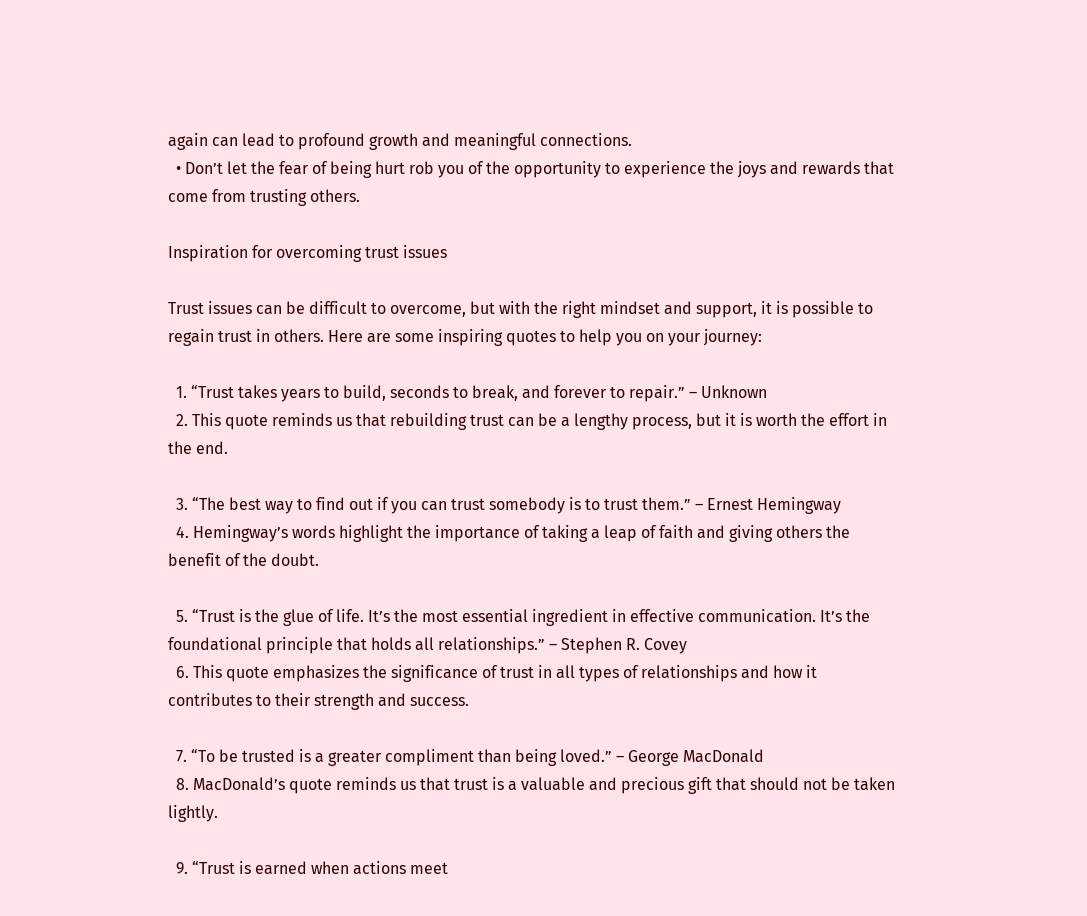again can lead to profound growth and meaningful connections.
  • Don’t let the fear of being hurt rob you of the opportunity to experience the joys and rewards that come from trusting others.

Inspiration for overcoming trust issues

Trust issues can be difficult to overcome, but with the right mindset and support, it is possible to regain trust in others. Here are some inspiring quotes to help you on your journey:

  1. “Trust takes years to build, seconds to break, and forever to repair.” – Unknown
  2. This quote reminds us that rebuilding trust can be a lengthy process, but it is worth the effort in the end.

  3. “The best way to find out if you can trust somebody is to trust them.” – Ernest Hemingway
  4. Hemingway’s words highlight the importance of taking a leap of faith and giving others the benefit of the doubt.

  5. “Trust is the glue of life. It’s the most essential ingredient in effective communication. It’s the foundational principle that holds all relationships.” – Stephen R. Covey
  6. This quote emphasizes the significance of trust in all types of relationships and how it contributes to their strength and success.

  7. “To be trusted is a greater compliment than being loved.” – George MacDonald
  8. MacDonald’s quote reminds us that trust is a valuable and precious gift that should not be taken lightly.

  9. “Trust is earned when actions meet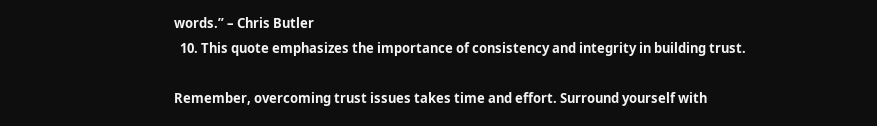words.” – Chris Butler
  10. This quote emphasizes the importance of consistency and integrity in building trust.

Remember, overcoming trust issues takes time and effort. Surround yourself with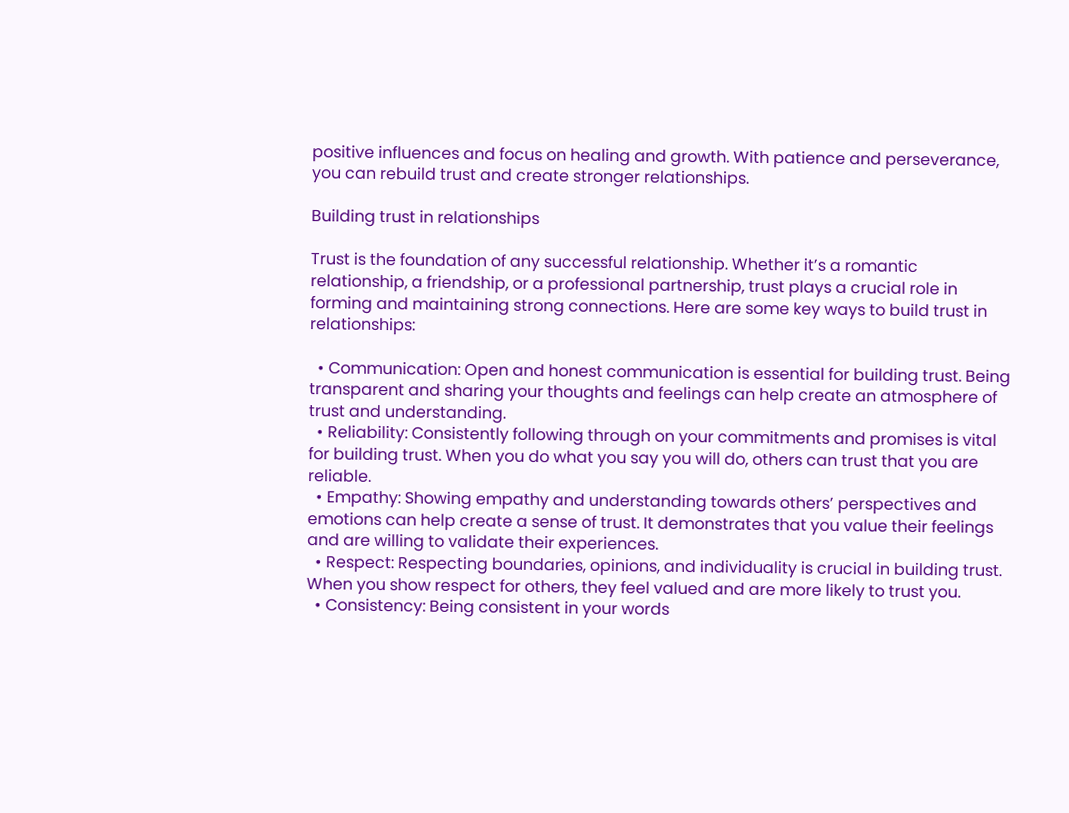positive influences and focus on healing and growth. With patience and perseverance, you can rebuild trust and create stronger relationships.

Building trust in relationships

Trust is the foundation of any successful relationship. Whether it’s a romantic relationship, a friendship, or a professional partnership, trust plays a crucial role in forming and maintaining strong connections. Here are some key ways to build trust in relationships:

  • Communication: Open and honest communication is essential for building trust. Being transparent and sharing your thoughts and feelings can help create an atmosphere of trust and understanding.
  • Reliability: Consistently following through on your commitments and promises is vital for building trust. When you do what you say you will do, others can trust that you are reliable.
  • Empathy: Showing empathy and understanding towards others’ perspectives and emotions can help create a sense of trust. It demonstrates that you value their feelings and are willing to validate their experiences.
  • Respect: Respecting boundaries, opinions, and individuality is crucial in building trust. When you show respect for others, they feel valued and are more likely to trust you.
  • Consistency: Being consistent in your words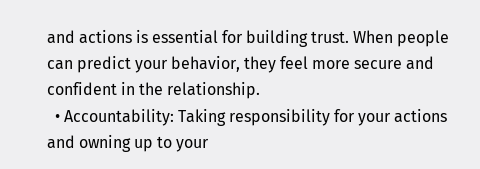and actions is essential for building trust. When people can predict your behavior, they feel more secure and confident in the relationship.
  • Accountability: Taking responsibility for your actions and owning up to your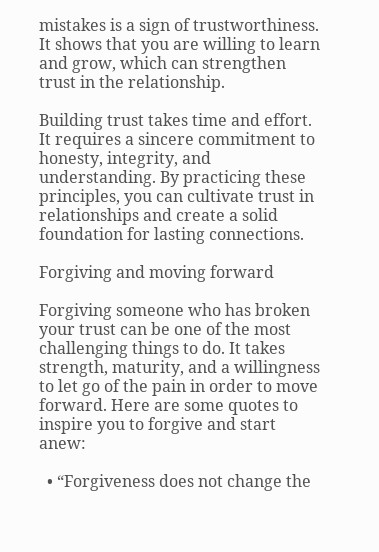mistakes is a sign of trustworthiness. It shows that you are willing to learn and grow, which can strengthen trust in the relationship.

Building trust takes time and effort. It requires a sincere commitment to honesty, integrity, and understanding. By practicing these principles, you can cultivate trust in relationships and create a solid foundation for lasting connections.

Forgiving and moving forward

Forgiving someone who has broken your trust can be one of the most challenging things to do. It takes strength, maturity, and a willingness to let go of the pain in order to move forward. Here are some quotes to inspire you to forgive and start anew:

  • “Forgiveness does not change the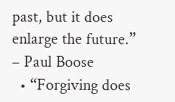past, but it does enlarge the future.” – Paul Boose
  • “Forgiving does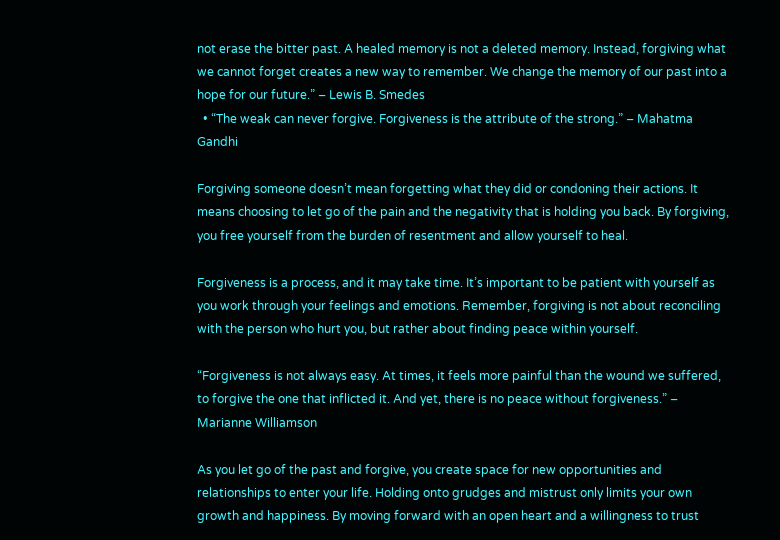not erase the bitter past. A healed memory is not a deleted memory. Instead, forgiving what we cannot forget creates a new way to remember. We change the memory of our past into a hope for our future.” – Lewis B. Smedes
  • “The weak can never forgive. Forgiveness is the attribute of the strong.” – Mahatma Gandhi

Forgiving someone doesn’t mean forgetting what they did or condoning their actions. It means choosing to let go of the pain and the negativity that is holding you back. By forgiving, you free yourself from the burden of resentment and allow yourself to heal.

Forgiveness is a process, and it may take time. It’s important to be patient with yourself as you work through your feelings and emotions. Remember, forgiving is not about reconciling with the person who hurt you, but rather about finding peace within yourself.

“Forgiveness is not always easy. At times, it feels more painful than the wound we suffered, to forgive the one that inflicted it. And yet, there is no peace without forgiveness.” – Marianne Williamson

As you let go of the past and forgive, you create space for new opportunities and relationships to enter your life. Holding onto grudges and mistrust only limits your own growth and happiness. By moving forward with an open heart and a willingness to trust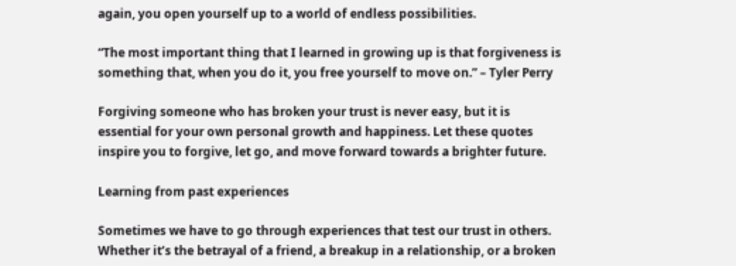again, you open yourself up to a world of endless possibilities.

“The most important thing that I learned in growing up is that forgiveness is something that, when you do it, you free yourself to move on.” – Tyler Perry

Forgiving someone who has broken your trust is never easy, but it is essential for your own personal growth and happiness. Let these quotes inspire you to forgive, let go, and move forward towards a brighter future.

Learning from past experiences

Sometimes we have to go through experiences that test our trust in others. Whether it’s the betrayal of a friend, a breakup in a relationship, or a broken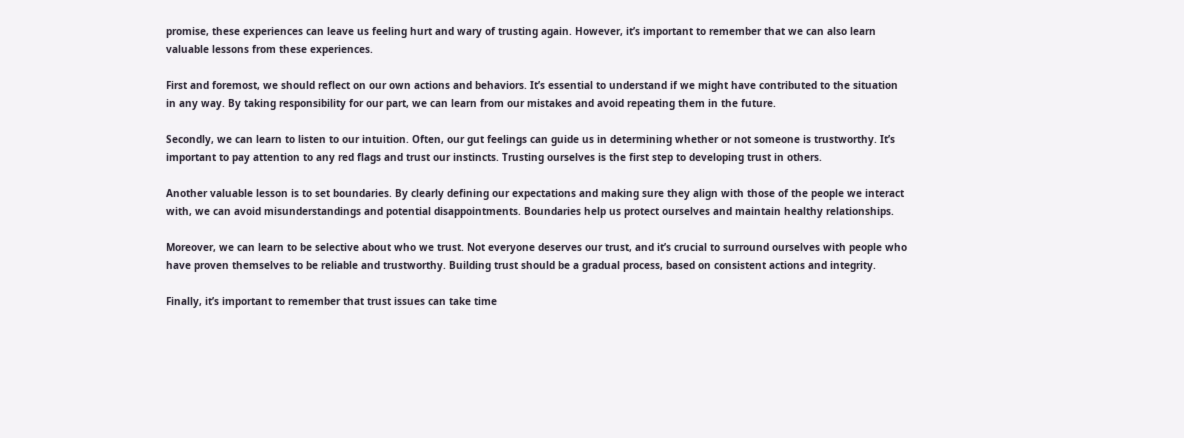promise, these experiences can leave us feeling hurt and wary of trusting again. However, it’s important to remember that we can also learn valuable lessons from these experiences.

First and foremost, we should reflect on our own actions and behaviors. It’s essential to understand if we might have contributed to the situation in any way. By taking responsibility for our part, we can learn from our mistakes and avoid repeating them in the future.

Secondly, we can learn to listen to our intuition. Often, our gut feelings can guide us in determining whether or not someone is trustworthy. It’s important to pay attention to any red flags and trust our instincts. Trusting ourselves is the first step to developing trust in others.

Another valuable lesson is to set boundaries. By clearly defining our expectations and making sure they align with those of the people we interact with, we can avoid misunderstandings and potential disappointments. Boundaries help us protect ourselves and maintain healthy relationships.

Moreover, we can learn to be selective about who we trust. Not everyone deserves our trust, and it’s crucial to surround ourselves with people who have proven themselves to be reliable and trustworthy. Building trust should be a gradual process, based on consistent actions and integrity.

Finally, it’s important to remember that trust issues can take time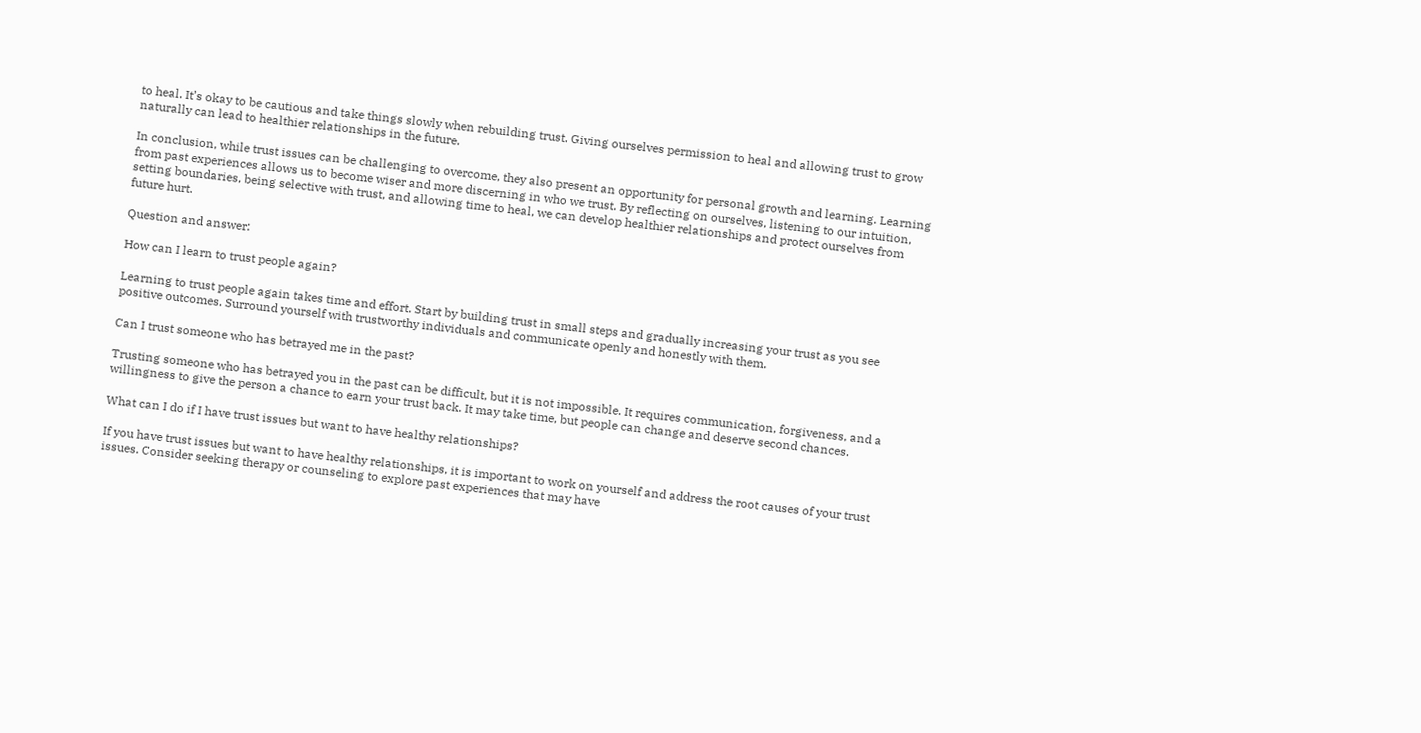to heal. It’s okay to be cautious and take things slowly when rebuilding trust. Giving ourselves permission to heal and allowing trust to grow naturally can lead to healthier relationships in the future.

In conclusion, while trust issues can be challenging to overcome, they also present an opportunity for personal growth and learning. Learning from past experiences allows us to become wiser and more discerning in who we trust. By reflecting on ourselves, listening to our intuition, setting boundaries, being selective with trust, and allowing time to heal, we can develop healthier relationships and protect ourselves from future hurt.

Question and answer:

How can I learn to trust people again?

Learning to trust people again takes time and effort. Start by building trust in small steps and gradually increasing your trust as you see positive outcomes. Surround yourself with trustworthy individuals and communicate openly and honestly with them.

Can I trust someone who has betrayed me in the past?

Trusting someone who has betrayed you in the past can be difficult, but it is not impossible. It requires communication, forgiveness, and a willingness to give the person a chance to earn your trust back. It may take time, but people can change and deserve second chances.

What can I do if I have trust issues but want to have healthy relationships?

If you have trust issues but want to have healthy relationships, it is important to work on yourself and address the root causes of your trust issues. Consider seeking therapy or counseling to explore past experiences that may have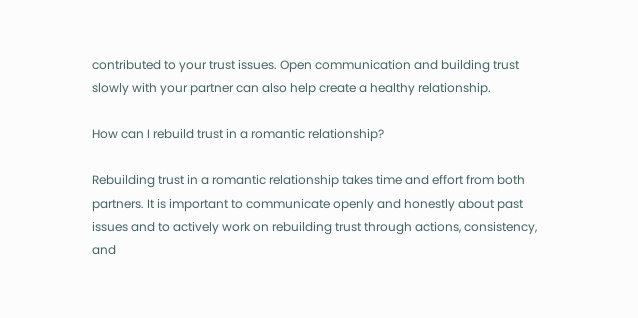contributed to your trust issues. Open communication and building trust slowly with your partner can also help create a healthy relationship.

How can I rebuild trust in a romantic relationship?

Rebuilding trust in a romantic relationship takes time and effort from both partners. It is important to communicate openly and honestly about past issues and to actively work on rebuilding trust through actions, consistency, and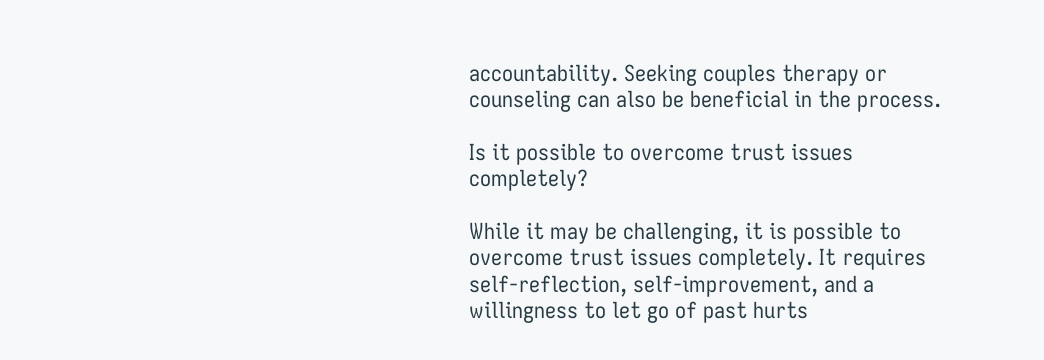accountability. Seeking couples therapy or counseling can also be beneficial in the process.

Is it possible to overcome trust issues completely?

While it may be challenging, it is possible to overcome trust issues completely. It requires self-reflection, self-improvement, and a willingness to let go of past hurts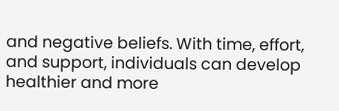and negative beliefs. With time, effort, and support, individuals can develop healthier and more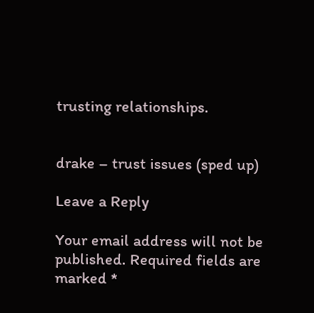trusting relationships.


drake – trust issues (sped up)

Leave a Reply

Your email address will not be published. Required fields are marked *